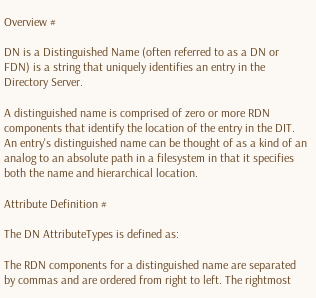Overview #

DN is a Distinguished Name (often referred to as a DN or FDN) is a string that uniquely identifies an entry in the Directory Server.

A distinguished name is comprised of zero or more RDN components that identify the location of the entry in the DIT. An entry's distinguished name can be thought of as a kind of an analog to an absolute path in a filesystem in that it specifies both the name and hierarchical location.

Attribute Definition #

The DN AttributeTypes is defined as:

The RDN components for a distinguished name are separated by commas and are ordered from right to left. The rightmost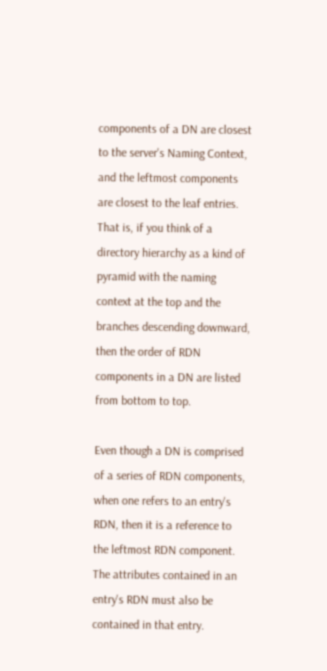components of a DN are closest to the server's Naming Context, and the leftmost components are closest to the leaf entries. That is, if you think of a directory hierarchy as a kind of pyramid with the naming context at the top and the branches descending downward, then the order of RDN components in a DN are listed from bottom to top.

Even though a DN is comprised of a series of RDN components, when one refers to an entry's RDN, then it is a reference to the leftmost RDN component. The attributes contained in an entry's RDN must also be contained in that entry.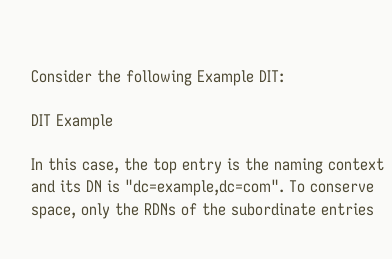Consider the following Example DIT:

DIT Example

In this case, the top entry is the naming context and its DN is "dc=example,dc=com". To conserve space, only the RDNs of the subordinate entries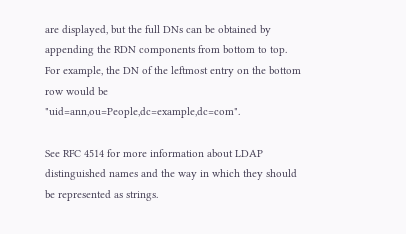are displayed, but the full DNs can be obtained by appending the RDN components from bottom to top. For example, the DN of the leftmost entry on the bottom row would be "uid=ann,ou=People,dc=example,dc=com".

See RFC 4514 for more information about LDAP distinguished names and the way in which they should be represented as strings.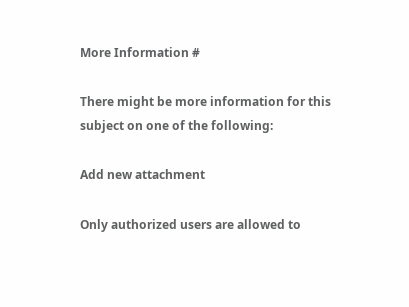More Information #

There might be more information for this subject on one of the following:

Add new attachment

Only authorized users are allowed to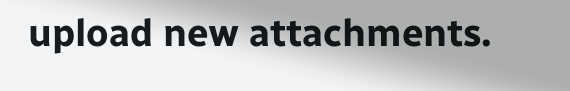upload new attachments.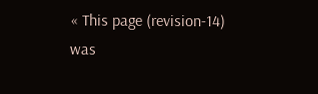« This page (revision-14) was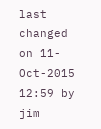last changed on 11-Oct-2015 12:59 by jim